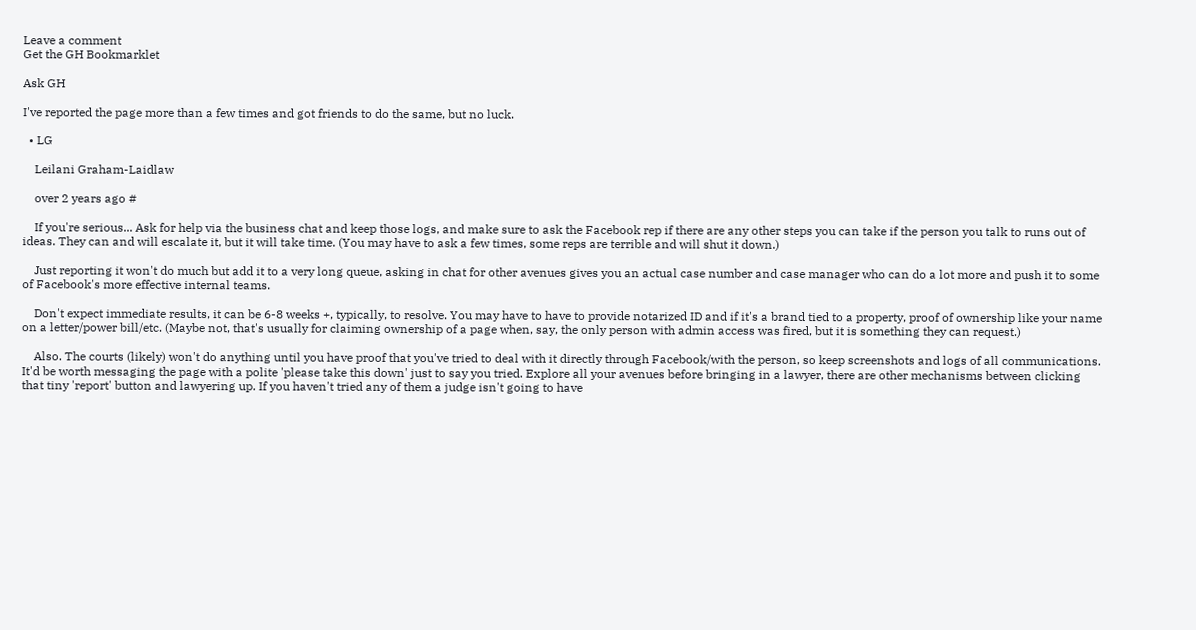Leave a comment
Get the GH Bookmarklet

Ask GH

I've reported the page more than a few times and got friends to do the same, but no luck.

  • LG

    Leilani Graham-Laidlaw

    over 2 years ago #

    If you're serious... Ask for help via the business chat and keep those logs, and make sure to ask the Facebook rep if there are any other steps you can take if the person you talk to runs out of ideas. They can and will escalate it, but it will take time. (You may have to ask a few times, some reps are terrible and will shut it down.)

    Just reporting it won't do much but add it to a very long queue, asking in chat for other avenues gives you an actual case number and case manager who can do a lot more and push it to some of Facebook's more effective internal teams.

    Don't expect immediate results, it can be 6-8 weeks +, typically, to resolve. You may have to have to provide notarized ID and if it's a brand tied to a property, proof of ownership like your name on a letter/power bill/etc. (Maybe not, that's usually for claiming ownership of a page when, say, the only person with admin access was fired, but it is something they can request.)

    Also. The courts (likely) won't do anything until you have proof that you've tried to deal with it directly through Facebook/with the person, so keep screenshots and logs of all communications. It'd be worth messaging the page with a polite 'please take this down' just to say you tried. Explore all your avenues before bringing in a lawyer, there are other mechanisms between clicking that tiny 'report' button and lawyering up. If you haven't tried any of them a judge isn't going to have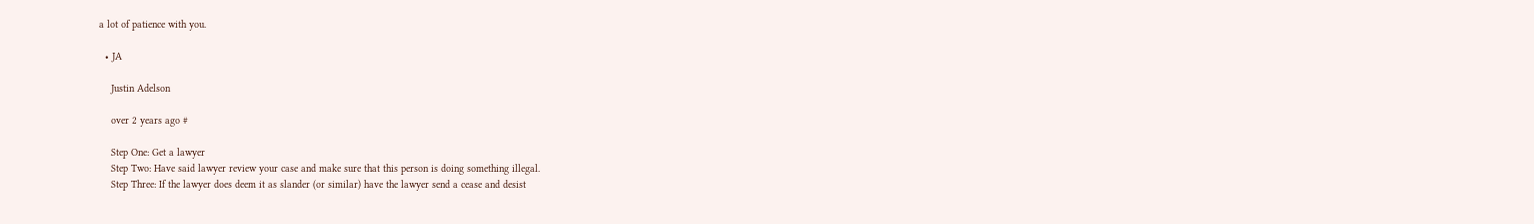a lot of patience with you.

  • JA

    Justin Adelson

    over 2 years ago #

    Step One: Get a lawyer
    Step Two: Have said lawyer review your case and make sure that this person is doing something illegal.
    Step Three: If the lawyer does deem it as slander (or similar) have the lawyer send a cease and desist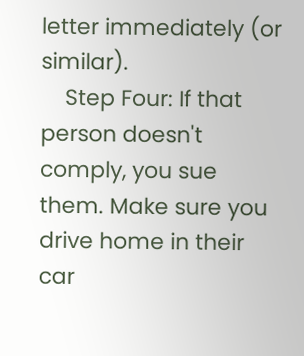letter immediately (or similar).
    Step Four: If that person doesn't comply, you sue them. Make sure you drive home in their car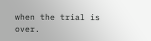when the trial is over.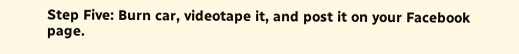Step Five: Burn car, videotape it, and post it on your Facebook page.